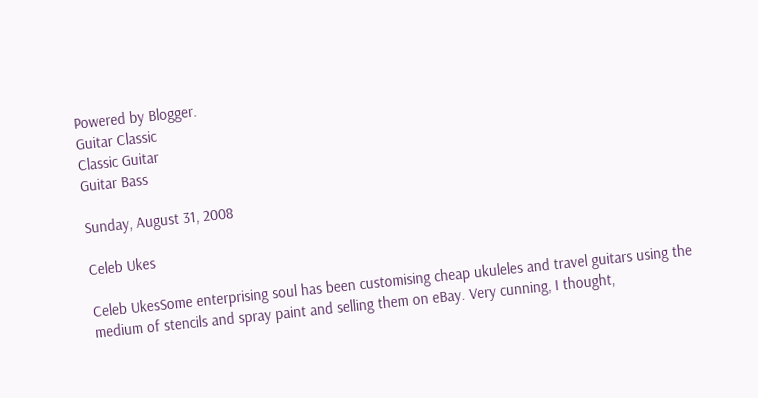Powered by Blogger.
Guitar Classic
Classic Guitar
Guitar Bass

Sunday, August 31, 2008

Celeb Ukes

Celeb UkesSome enterprising soul has been customising cheap ukuleles and travel guitars using the medium of stencils and spray paint and selling them on eBay. Very cunning, I thought,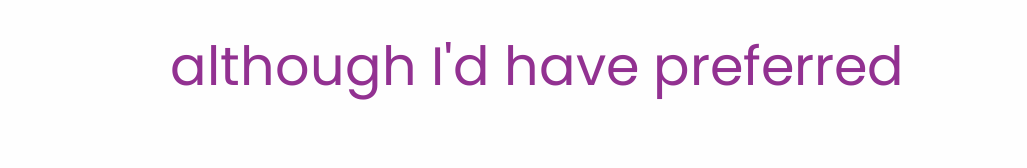although I'd have preferred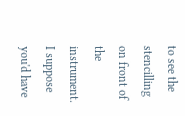to see the stencilling on front of the instrument. I suppose you'd have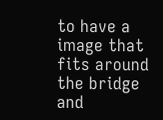to have a image that fits around the bridge and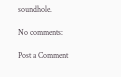soundhole.

No comments:

Post a Comment